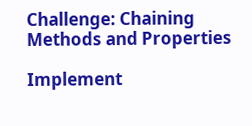Challenge: Chaining Methods and Properties

Implement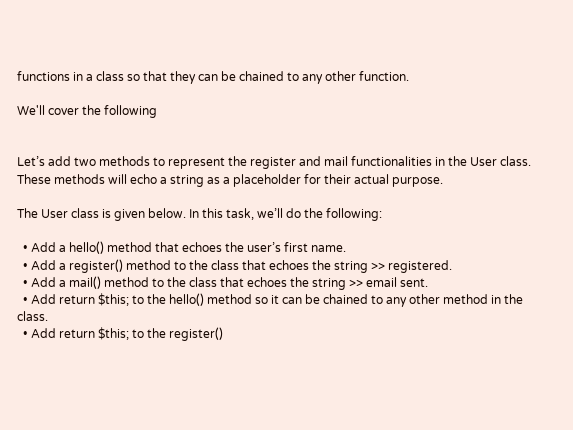functions in a class so that they can be chained to any other function.

We'll cover the following


Let’s add two methods to represent the register and mail functionalities in the User class. These methods will echo a string as a placeholder for their actual purpose.

The User class is given below. In this task, we’ll do the following:

  • Add a hello() method that echoes the user’s first name.
  • Add a register() method to the class that echoes the string >> registered.
  • Add a mail() method to the class that echoes the string >> email sent.
  • Add return $this; to the hello() method so it can be chained to any other method in the class.
  • Add return $this; to the register()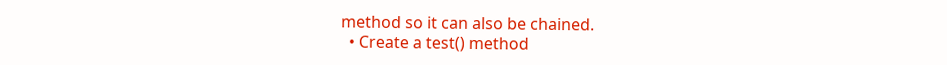method so it can also be chained.
  • Create a test() method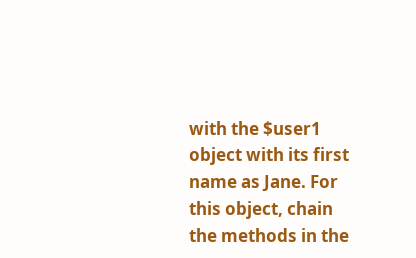with the $user1 object with its first name as Jane. For this object, chain the methods in the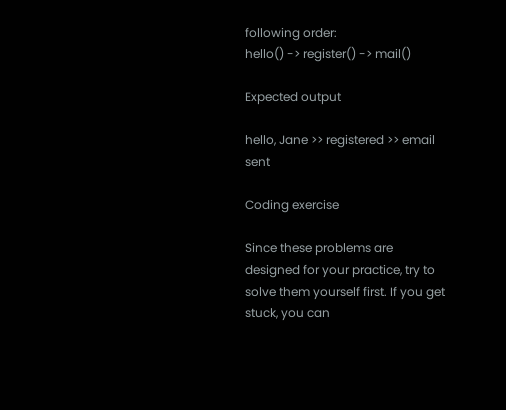following order:
hello() -> register() -> mail()

Expected output

hello, Jane >> registered >> email sent

Coding exercise

Since these problems are designed for your practice, try to solve them yourself first. If you get stuck, you can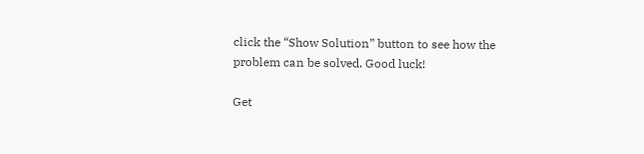click the “Show Solution” button to see how the problem can be solved. Good luck!

Get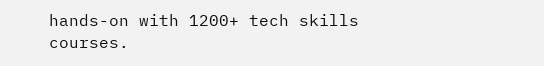hands-on with 1200+ tech skills courses.